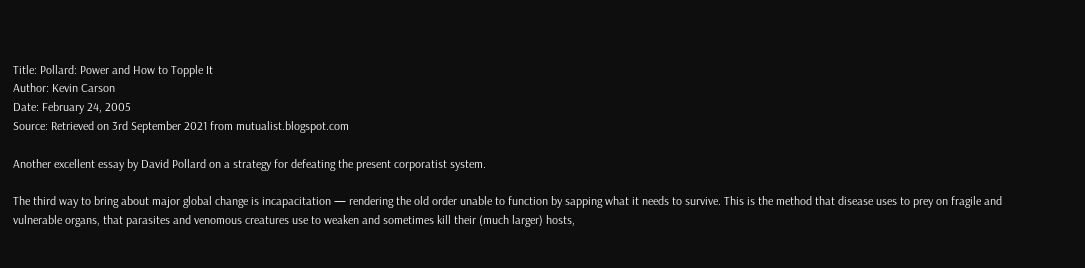Title: Pollard: Power and How to Topple It
Author: Kevin Carson
Date: February 24, 2005
Source: Retrieved on 3rd September 2021 from mutualist.blogspot.com

Another excellent essay by David Pollard on a strategy for defeating the present corporatist system.

The third way to bring about major global change is incapacitation — rendering the old order unable to function by sapping what it needs to survive. This is the method that disease uses to prey on fragile and vulnerable organs, that parasites and venomous creatures use to weaken and sometimes kill their (much larger) hosts,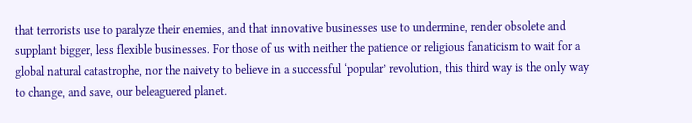that terrorists use to paralyze their enemies, and that innovative businesses use to undermine, render obsolete and supplant bigger, less flexible businesses. For those of us with neither the patience or religious fanaticism to wait for a global natural catastrophe, nor the naivety to believe in a successful ‘popular’ revolution, this third way is the only way to change, and save, our beleaguered planet.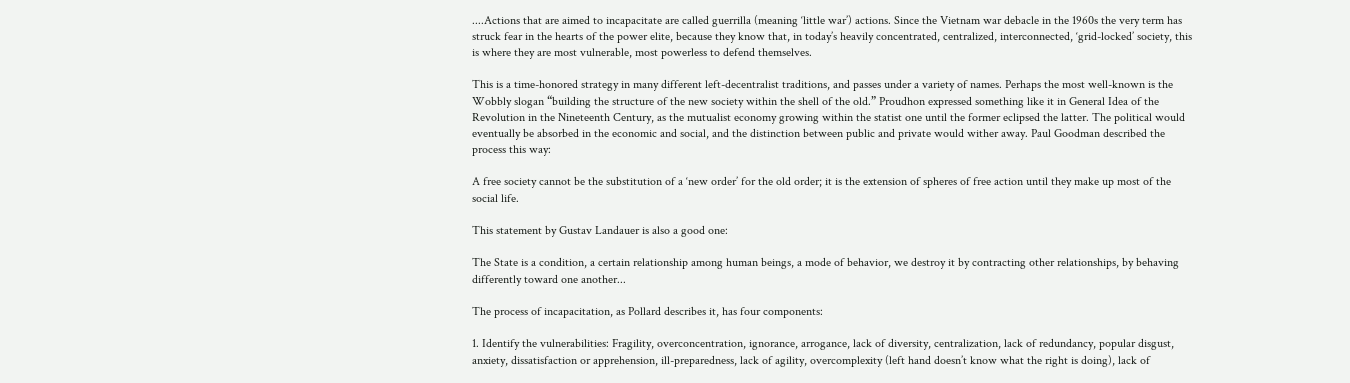....Actions that are aimed to incapacitate are called guerrilla (meaning ‘little war’) actions. Since the Vietnam war debacle in the 1960s the very term has struck fear in the hearts of the power elite, because they know that, in today’s heavily concentrated, centralized, interconnected, ‘grid-locked’ society, this is where they are most vulnerable, most powerless to defend themselves.

This is a time-honored strategy in many different left-decentralist traditions, and passes under a variety of names. Perhaps the most well-known is the Wobbly slogan “building the structure of the new society within the shell of the old.” Proudhon expressed something like it in General Idea of the Revolution in the Nineteenth Century, as the mutualist economy growing within the statist one until the former eclipsed the latter. The political would eventually be absorbed in the economic and social, and the distinction between public and private would wither away. Paul Goodman described the process this way:

A free society cannot be the substitution of a ‘new order’ for the old order; it is the extension of spheres of free action until they make up most of the social life.

This statement by Gustav Landauer is also a good one:

The State is a condition, a certain relationship among human beings, a mode of behavior, we destroy it by contracting other relationships, by behaving differently toward one another...

The process of incapacitation, as Pollard describes it, has four components:

1. Identify the vulnerabilities: Fragility, overconcentration, ignorance, arrogance, lack of diversity, centralization, lack of redundancy, popular disgust, anxiety, dissatisfaction or apprehension, ill-preparedness, lack of agility, overcomplexity (left hand doesn’t know what the right is doing), lack of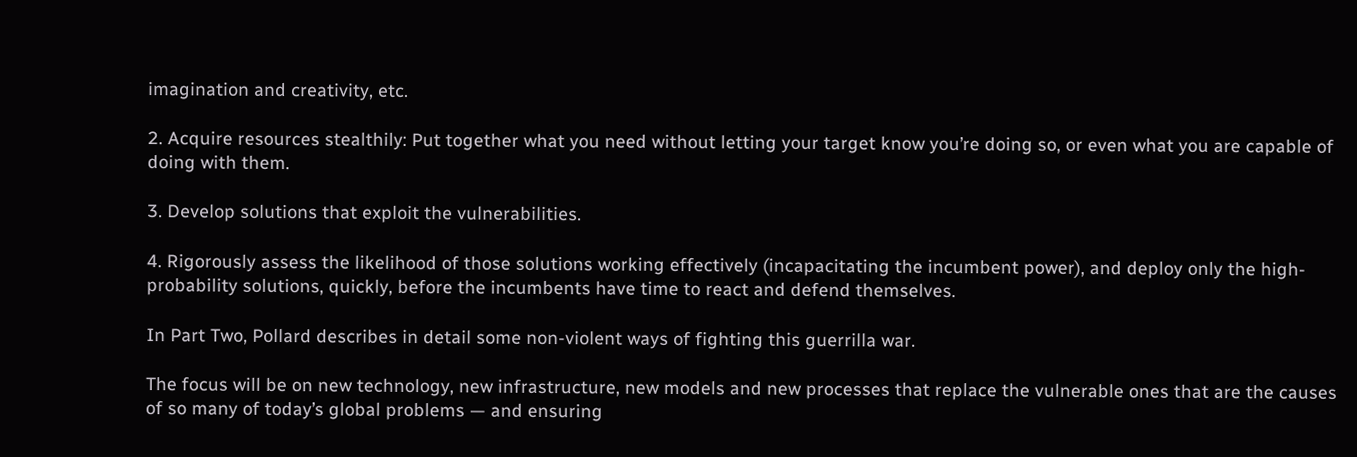imagination and creativity, etc.

2. Acquire resources stealthily: Put together what you need without letting your target know you’re doing so, or even what you are capable of doing with them.

3. Develop solutions that exploit the vulnerabilities.

4. Rigorously assess the likelihood of those solutions working effectively (incapacitating the incumbent power), and deploy only the high-probability solutions, quickly, before the incumbents have time to react and defend themselves.

In Part Two, Pollard describes in detail some non-violent ways of fighting this guerrilla war.

The focus will be on new technology, new infrastructure, new models and new processes that replace the vulnerable ones that are the causes of so many of today’s global problems — and ensuring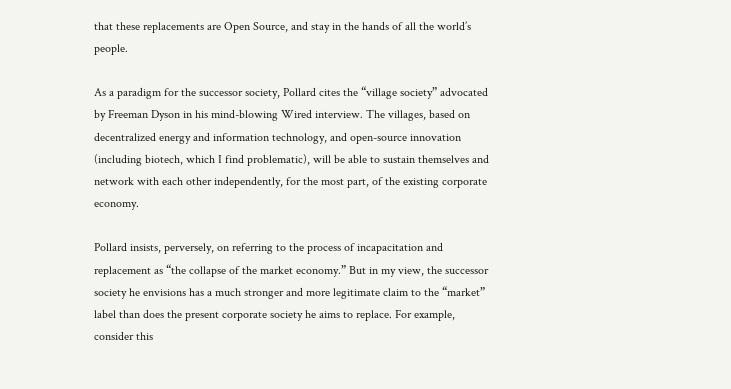that these replacements are Open Source, and stay in the hands of all the world’s people.

As a paradigm for the successor society, Pollard cites the “village society” advocated by Freeman Dyson in his mind-blowing Wired interview. The villages, based on decentralized energy and information technology, and open-source innovation (including biotech, which I find problematic), will be able to sustain themselves and network with each other independently, for the most part, of the existing corporate economy.

Pollard insists, perversely, on referring to the process of incapacitation and replacement as “the collapse of the market economy.” But in my view, the successor society he envisions has a much stronger and more legitimate claim to the “market” label than does the present corporate society he aims to replace. For example, consider this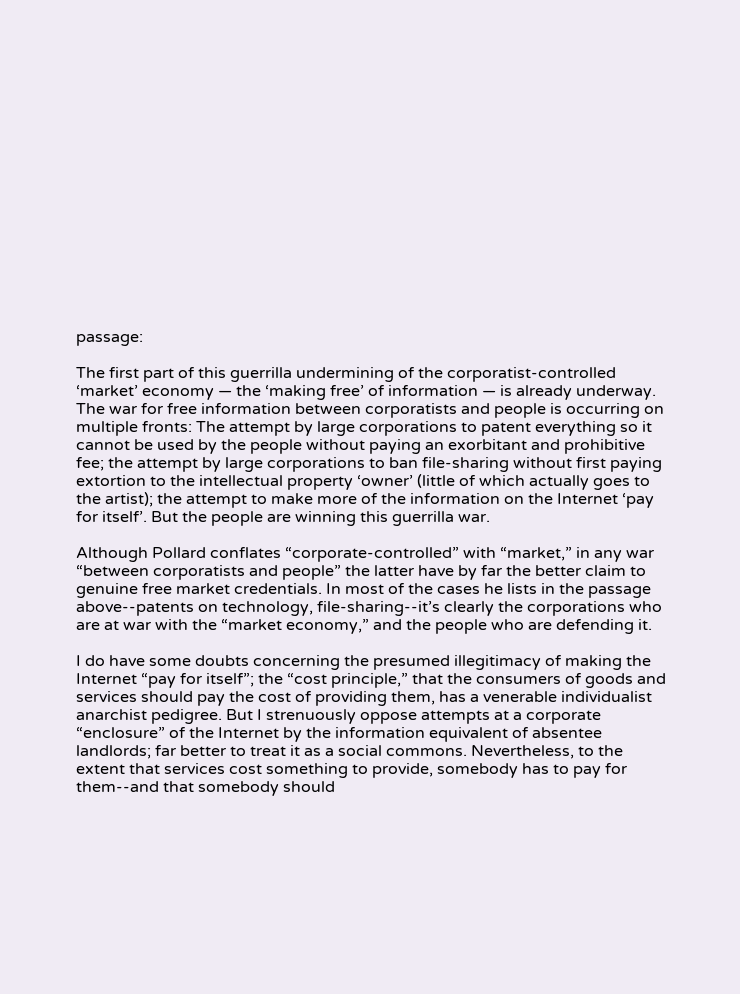passage:

The first part of this guerrilla undermining of the corporatist-controlled ‘market’ economy — the ‘making free’ of information — is already underway. The war for free information between corporatists and people is occurring on multiple fronts: The attempt by large corporations to patent everything so it cannot be used by the people without paying an exorbitant and prohibitive fee; the attempt by large corporations to ban file-sharing without first paying extortion to the intellectual property ‘owner’ (little of which actually goes to the artist); the attempt to make more of the information on the Internet ‘pay for itself’. But the people are winning this guerrilla war.

Although Pollard conflates “corporate-controlled” with “market,” in any war “between corporatists and people” the latter have by far the better claim to genuine free market credentials. In most of the cases he lists in the passage above--patents on technology, file-sharing--it’s clearly the corporations who are at war with the “market economy,” and the people who are defending it.

I do have some doubts concerning the presumed illegitimacy of making the Internet “pay for itself”; the “cost principle,” that the consumers of goods and services should pay the cost of providing them, has a venerable individualist anarchist pedigree. But I strenuously oppose attempts at a corporate “enclosure” of the Internet by the information equivalent of absentee landlords; far better to treat it as a social commons. Nevertheless, to the extent that services cost something to provide, somebody has to pay for them--and that somebody should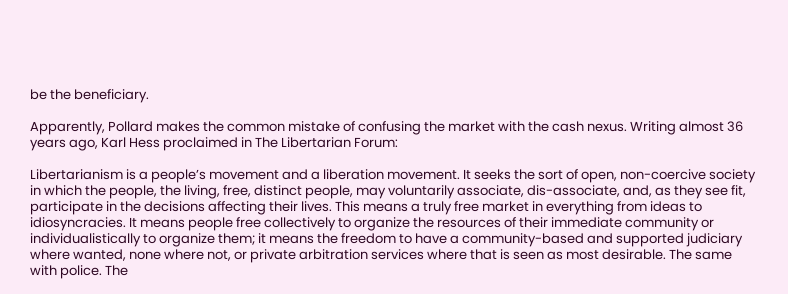be the beneficiary.

Apparently, Pollard makes the common mistake of confusing the market with the cash nexus. Writing almost 36 years ago, Karl Hess proclaimed in The Libertarian Forum:

Libertarianism is a people’s movement and a liberation movement. It seeks the sort of open, non-coercive society in which the people, the living, free, distinct people, may voluntarily associate, dis-associate, and, as they see fit, participate in the decisions affecting their lives. This means a truly free market in everything from ideas to idiosyncracies. It means people free collectively to organize the resources of their immediate community or individualistically to organize them; it means the freedom to have a community-based and supported judiciary where wanted, none where not, or private arbitration services where that is seen as most desirable. The same with police. The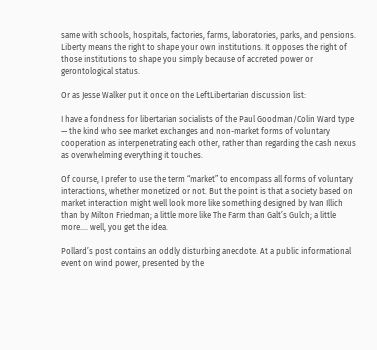same with schools, hospitals, factories, farms, laboratories, parks, and pensions. Liberty means the right to shape your own institutions. It opposes the right of those institutions to shape you simply because of accreted power or gerontological status.

Or as Jesse Walker put it once on the LeftLibertarian discussion list:

I have a fondness for libertarian socialists of the Paul Goodman/Colin Ward type — the kind who see market exchanges and non-market forms of voluntary cooperation as interpenetrating each other, rather than regarding the cash nexus as overwhelming everything it touches.

Of course, I prefer to use the term “market” to encompass all forms of voluntary interactions, whether monetized or not. But the point is that a society based on market interaction might well look more like something designed by Ivan Illich than by Milton Friedman; a little more like The Farm than Galt’s Gulch; a little more.... well, you get the idea.

Pollard’s post contains an oddly disturbing anecdote. At a public informational event on wind power, presented by the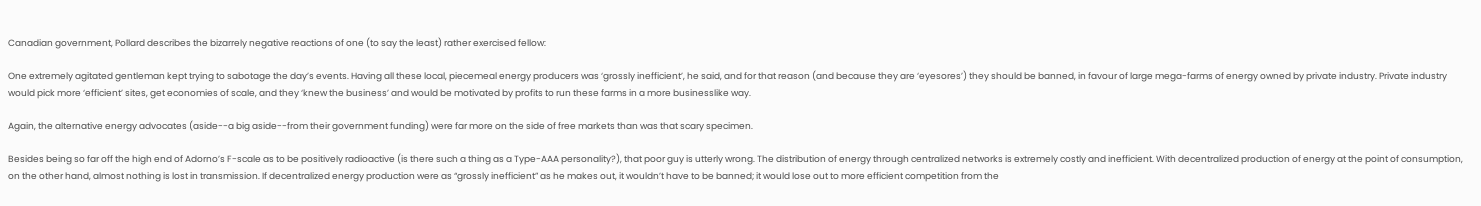Canadian government, Pollard describes the bizarrely negative reactions of one (to say the least) rather exercised fellow:

One extremely agitated gentleman kept trying to sabotage the day’s events. Having all these local, piecemeal energy producers was ‘grossly inefficient’, he said, and for that reason (and because they are ‘eyesores’) they should be banned, in favour of large mega-farms of energy owned by private industry. Private industry would pick more ‘efficient’ sites, get economies of scale, and they ‘knew the business’ and would be motivated by profits to run these farms in a more businesslike way.

Again, the alternative energy advocates (aside--a big aside--from their government funding) were far more on the side of free markets than was that scary specimen.

Besides being so far off the high end of Adorno’s F-scale as to be positively radioactive (is there such a thing as a Type-AAA personality?), that poor guy is utterly wrong. The distribution of energy through centralized networks is extremely costly and inefficient. With decentralized production of energy at the point of consumption, on the other hand, almost nothing is lost in transmission. If decentralized energy production were as “grossly inefficient” as he makes out, it wouldn’t have to be banned; it would lose out to more efficient competition from the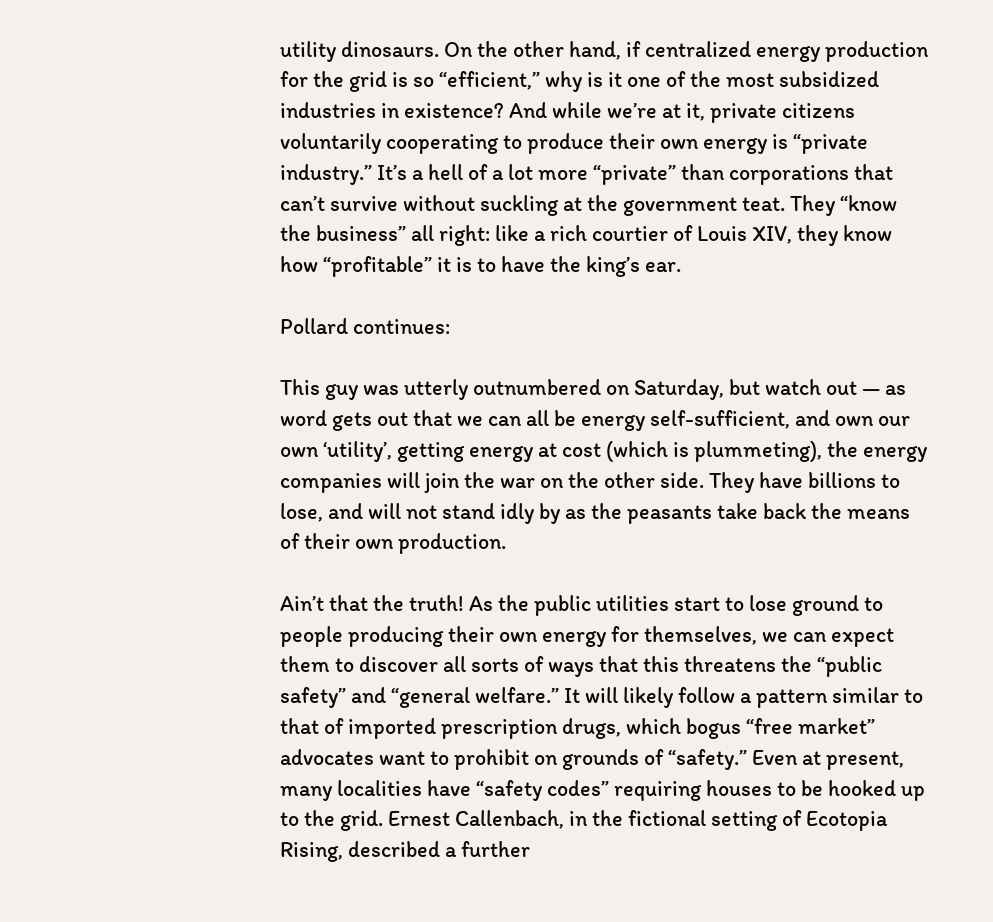utility dinosaurs. On the other hand, if centralized energy production for the grid is so “efficient,” why is it one of the most subsidized industries in existence? And while we’re at it, private citizens voluntarily cooperating to produce their own energy is “private industry.” It’s a hell of a lot more “private” than corporations that can’t survive without suckling at the government teat. They “know the business” all right: like a rich courtier of Louis XIV, they know how “profitable” it is to have the king’s ear.

Pollard continues:

This guy was utterly outnumbered on Saturday, but watch out — as word gets out that we can all be energy self-sufficient, and own our own ‘utility’, getting energy at cost (which is plummeting), the energy companies will join the war on the other side. They have billions to lose, and will not stand idly by as the peasants take back the means of their own production.

Ain’t that the truth! As the public utilities start to lose ground to people producing their own energy for themselves, we can expect them to discover all sorts of ways that this threatens the “public safety” and “general welfare.” It will likely follow a pattern similar to that of imported prescription drugs, which bogus “free market” advocates want to prohibit on grounds of “safety.” Even at present, many localities have “safety codes” requiring houses to be hooked up to the grid. Ernest Callenbach, in the fictional setting of Ecotopia Rising, described a further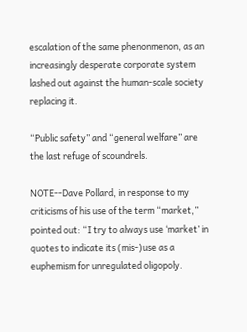escalation of the same phenonmenon, as an increasingly desperate corporate system lashed out against the human-scale society replacing it.

“Public safety” and “general welfare” are the last refuge of scoundrels.

NOTE--Dave Pollard, in response to my criticisms of his use of the term “market,” pointed out: “I try to always use ‘market’ in quotes to indicate its (mis-)use as a euphemism for unregulated oligopoly.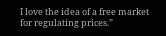I love the idea of a free market for regulating prices.”